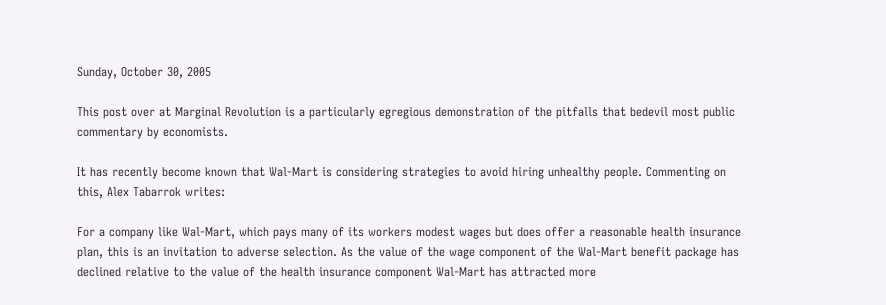Sunday, October 30, 2005

This post over at Marginal Revolution is a particularly egregious demonstration of the pitfalls that bedevil most public commentary by economists.

It has recently become known that Wal-Mart is considering strategies to avoid hiring unhealthy people. Commenting on this, Alex Tabarrok writes:

For a company like Wal-Mart, which pays many of its workers modest wages but does offer a reasonable health insurance plan, this is an invitation to adverse selection. As the value of the wage component of the Wal-Mart benefit package has declined relative to the value of the health insurance component Wal-Mart has attracted more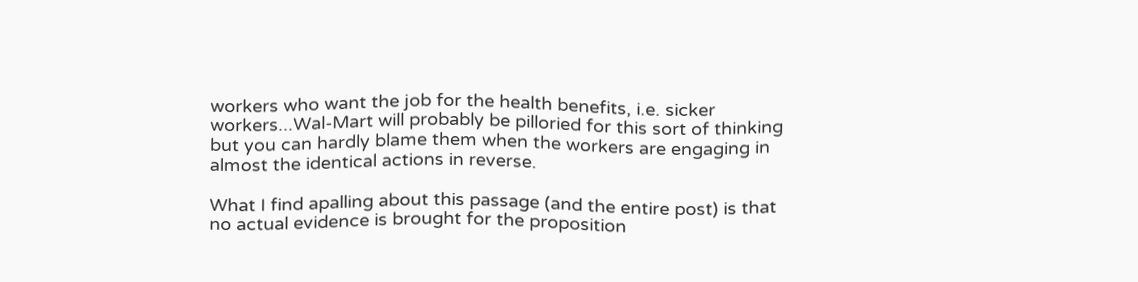workers who want the job for the health benefits, i.e. sicker workers...Wal-Mart will probably be pilloried for this sort of thinking but you can hardly blame them when the workers are engaging in almost the identical actions in reverse.

What I find apalling about this passage (and the entire post) is that no actual evidence is brought for the proposition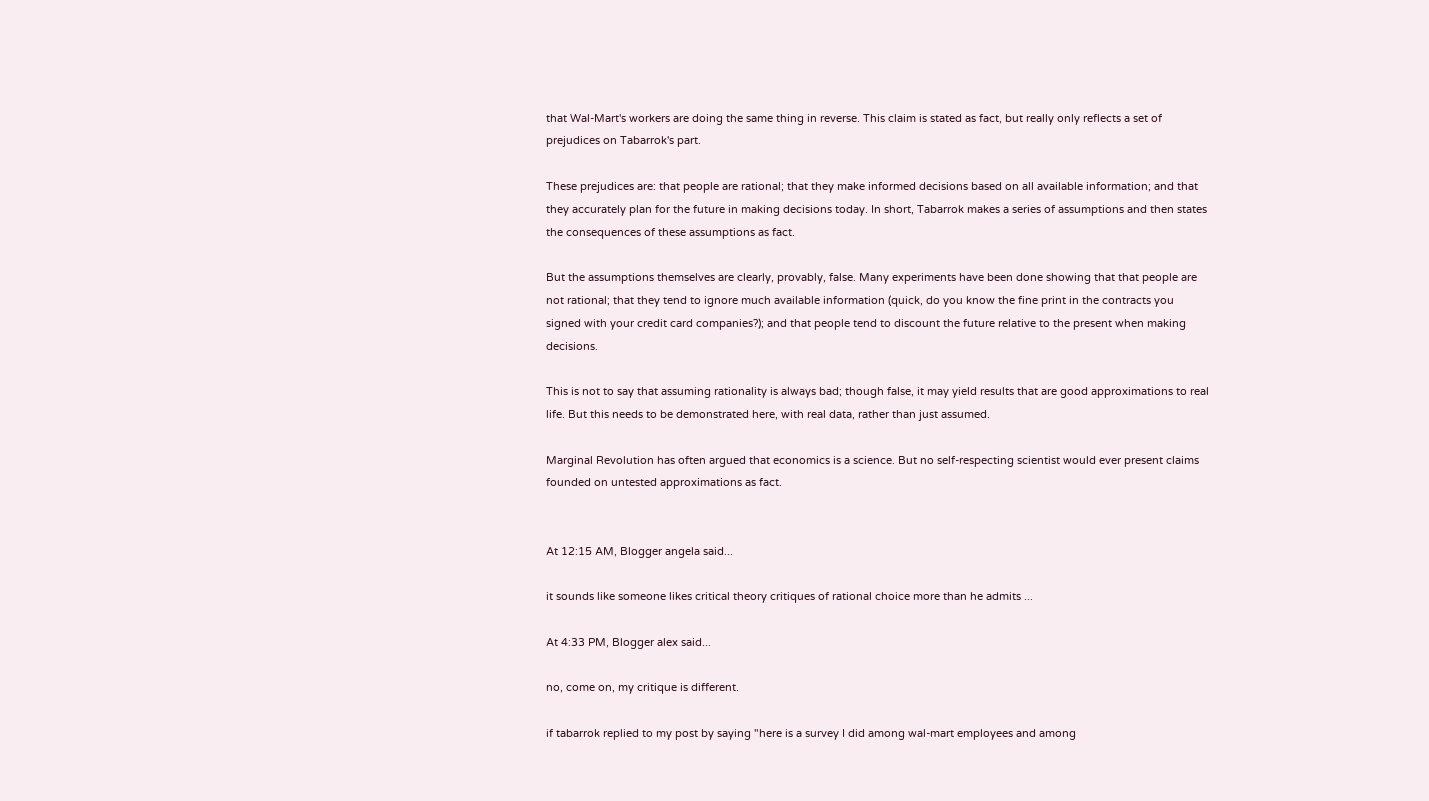that Wal-Mart's workers are doing the same thing in reverse. This claim is stated as fact, but really only reflects a set of prejudices on Tabarrok's part.

These prejudices are: that people are rational; that they make informed decisions based on all available information; and that they accurately plan for the future in making decisions today. In short, Tabarrok makes a series of assumptions and then states the consequences of these assumptions as fact.

But the assumptions themselves are clearly, provably, false. Many experiments have been done showing that that people are not rational; that they tend to ignore much available information (quick, do you know the fine print in the contracts you signed with your credit card companies?); and that people tend to discount the future relative to the present when making decisions.

This is not to say that assuming rationality is always bad; though false, it may yield results that are good approximations to real life. But this needs to be demonstrated here, with real data, rather than just assumed.

Marginal Revolution has often argued that economics is a science. But no self-respecting scientist would ever present claims founded on untested approximations as fact.


At 12:15 AM, Blogger angela said...

it sounds like someone likes critical theory critiques of rational choice more than he admits ...

At 4:33 PM, Blogger alex said...

no, come on, my critique is different.

if tabarrok replied to my post by saying "here is a survey I did among wal-mart employees and among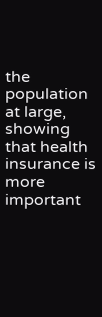the population at large, showing that health insurance is more important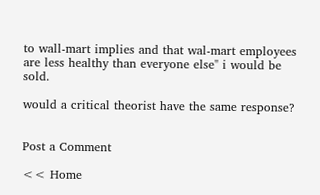to wall-mart implies and that wal-mart employees are less healthy than everyone else" i would be sold.

would a critical theorist have the same response?


Post a Comment

<< Home